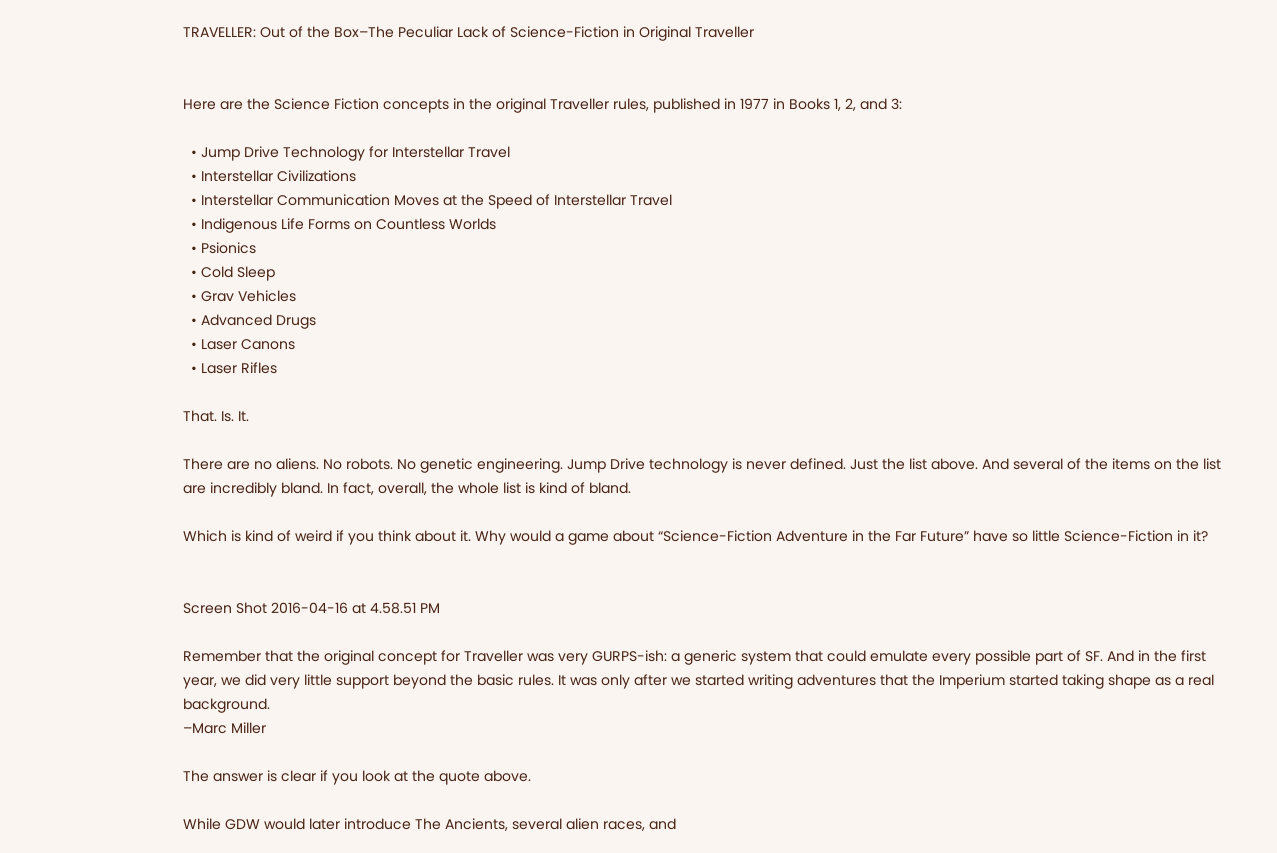TRAVELLER: Out of the Box–The Peculiar Lack of Science-Fiction in Original Traveller


Here are the Science Fiction concepts in the original Traveller rules, published in 1977 in Books 1, 2, and 3:

  • Jump Drive Technology for Interstellar Travel
  • Interstellar Civilizations
  • Interstellar Communication Moves at the Speed of Interstellar Travel
  • Indigenous Life Forms on Countless Worlds
  • Psionics
  • Cold Sleep
  • Grav Vehicles
  • Advanced Drugs
  • Laser Canons
  • Laser Rifles

That. Is. It.

There are no aliens. No robots. No genetic engineering. Jump Drive technology is never defined. Just the list above. And several of the items on the list are incredibly bland. In fact, overall, the whole list is kind of bland.

Which is kind of weird if you think about it. Why would a game about “Science-Fiction Adventure in the Far Future” have so little Science-Fiction in it?


Screen Shot 2016-04-16 at 4.58.51 PM

Remember that the original concept for Traveller was very GURPS-ish: a generic system that could emulate every possible part of SF. And in the first year, we did very little support beyond the basic rules. It was only after we started writing adventures that the Imperium started taking shape as a real background.
–Marc Miller

The answer is clear if you look at the quote above.

While GDW would later introduce The Ancients, several alien races, and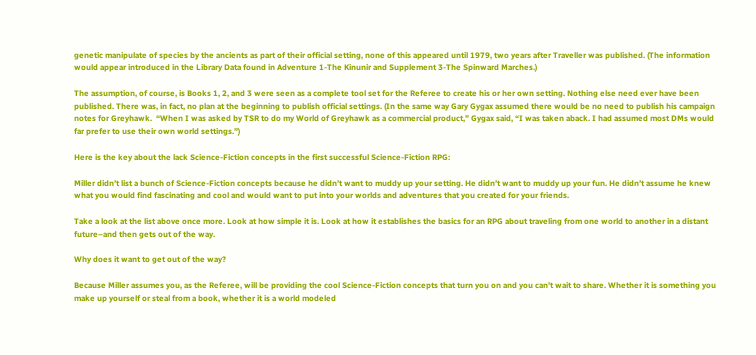genetic manipulate of species by the ancients as part of their official setting, none of this appeared until 1979, two years after Traveller was published. (The information would appear introduced in the Library Data found in Adventure 1-The Kinunir and Supplement 3-The Spinward Marches.)

The assumption, of course, is Books 1, 2, and 3 were seen as a complete tool set for the Referee to create his or her own setting. Nothing else need ever have been published. There was, in fact, no plan at the beginning to publish official settings. (In the same way Gary Gygax assumed there would be no need to publish his campaign notes for Greyhawk.  “When I was asked by TSR to do my World of Greyhawk as a commercial product,” Gygax said, “I was taken aback. I had assumed most DMs would far prefer to use their own world settings.”)

Here is the key about the lack Science-Fiction concepts in the first successful Science-Fiction RPG:

Miller didn’t list a bunch of Science-Fiction concepts because he didn’t want to muddy up your setting. He didn’t want to muddy up your fun. He didn’t assume he knew what you would find fascinating and cool and would want to put into your worlds and adventures that you created for your friends.

Take a look at the list above once more. Look at how simple it is. Look at how it establishes the basics for an RPG about traveling from one world to another in a distant future–and then gets out of the way.

Why does it want to get out of the way?

Because Miller assumes you, as the Referee, will be providing the cool Science-Fiction concepts that turn you on and you can’t wait to share. Whether it is something you make up yourself or steal from a book, whether it is a world modeled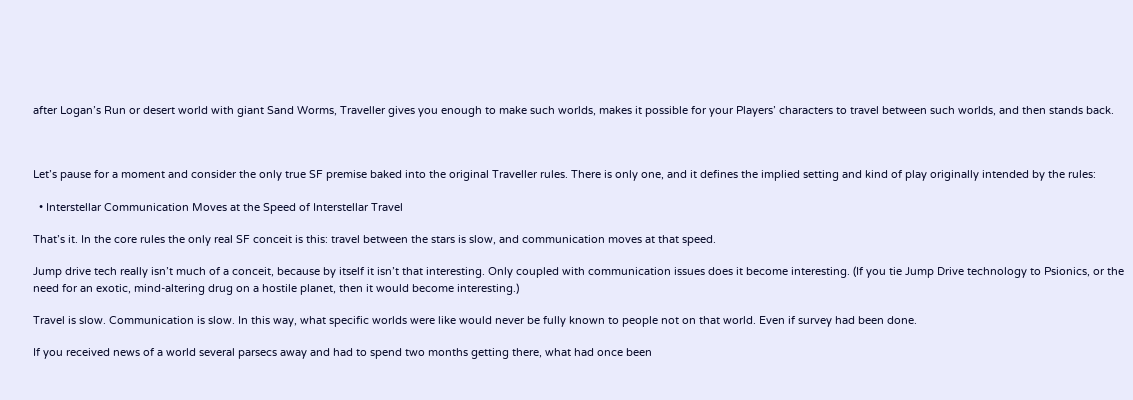after Logan’s Run or desert world with giant Sand Worms, Traveller gives you enough to make such worlds, makes it possible for your Players’ characters to travel between such worlds, and then stands back.



Let’s pause for a moment and consider the only true SF premise baked into the original Traveller rules. There is only one, and it defines the implied setting and kind of play originally intended by the rules:

  • Interstellar Communication Moves at the Speed of Interstellar Travel

That’s it. In the core rules the only real SF conceit is this: travel between the stars is slow, and communication moves at that speed.

Jump drive tech really isn’t much of a conceit, because by itself it isn’t that interesting. Only coupled with communication issues does it become interesting. (If you tie Jump Drive technology to Psionics, or the need for an exotic, mind-altering drug on a hostile planet, then it would become interesting.)

Travel is slow. Communication is slow. In this way, what specific worlds were like would never be fully known to people not on that world. Even if survey had been done.

If you received news of a world several parsecs away and had to spend two months getting there, what had once been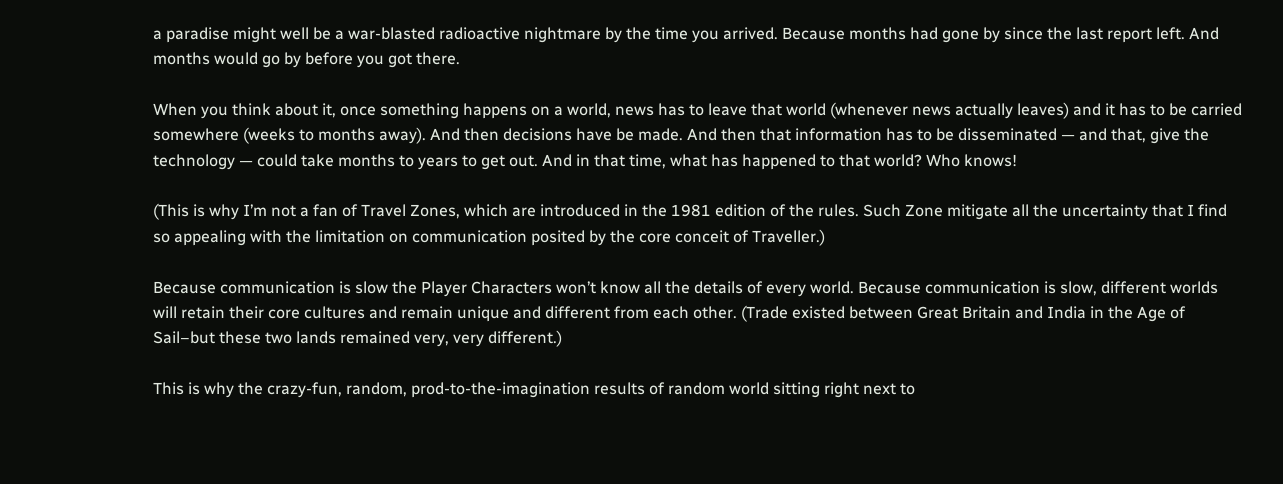a paradise might well be a war-blasted radioactive nightmare by the time you arrived. Because months had gone by since the last report left. And months would go by before you got there.

When you think about it, once something happens on a world, news has to leave that world (whenever news actually leaves) and it has to be carried somewhere (weeks to months away). And then decisions have be made. And then that information has to be disseminated — and that, give the technology — could take months to years to get out. And in that time, what has happened to that world? Who knows!

(This is why I’m not a fan of Travel Zones, which are introduced in the 1981 edition of the rules. Such Zone mitigate all the uncertainty that I find so appealing with the limitation on communication posited by the core conceit of Traveller.)

Because communication is slow the Player Characters won’t know all the details of every world. Because communication is slow, different worlds will retain their core cultures and remain unique and different from each other. (Trade existed between Great Britain and India in the Age of Sail–but these two lands remained very, very different.)

This is why the crazy-fun, random, prod-to-the-imagination results of random world sitting right next to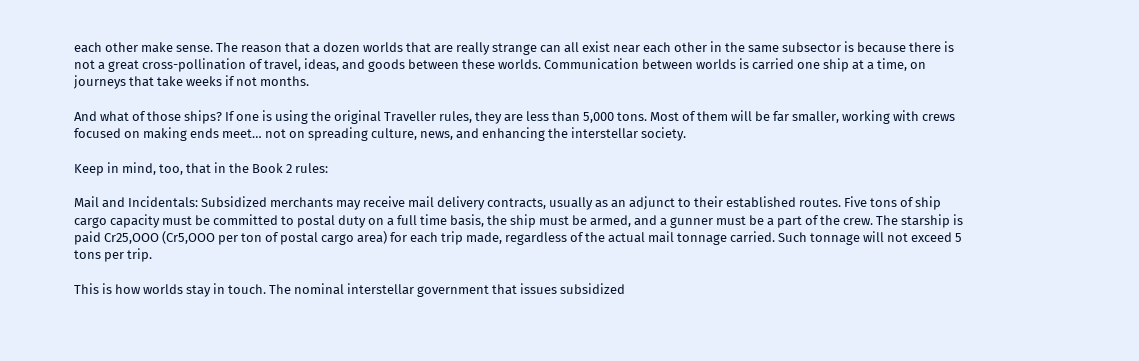each other make sense. The reason that a dozen worlds that are really strange can all exist near each other in the same subsector is because there is not a great cross-pollination of travel, ideas, and goods between these worlds. Communication between worlds is carried one ship at a time, on journeys that take weeks if not months.

And what of those ships? If one is using the original Traveller rules, they are less than 5,000 tons. Most of them will be far smaller, working with crews focused on making ends meet… not on spreading culture, news, and enhancing the interstellar society.

Keep in mind, too, that in the Book 2 rules:

Mail and Incidentals: Subsidized merchants may receive mail delivery contracts, usually as an adjunct to their established routes. Five tons of ship cargo capacity must be committed to postal duty on a full time basis, the ship must be armed, and a gunner must be a part of the crew. The starship is paid Cr25,OOO (Cr5,OOO per ton of postal cargo area) for each trip made, regardless of the actual mail tonnage carried. Such tonnage will not exceed 5 tons per trip.

This is how worlds stay in touch. The nominal interstellar government that issues subsidized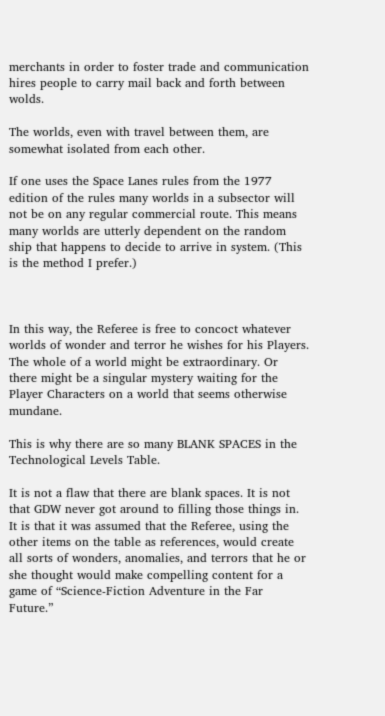merchants in order to foster trade and communication hires people to carry mail back and forth between wolds.

The worlds, even with travel between them, are somewhat isolated from each other.

If one uses the Space Lanes rules from the 1977 edition of the rules many worlds in a subsector will not be on any regular commercial route. This means many worlds are utterly dependent on the random ship that happens to decide to arrive in system. (This is the method I prefer.)



In this way, the Referee is free to concoct whatever worlds of wonder and terror he wishes for his Players. The whole of a world might be extraordinary. Or there might be a singular mystery waiting for the Player Characters on a world that seems otherwise mundane.

This is why there are so many BLANK SPACES in the Technological Levels Table.

It is not a flaw that there are blank spaces. It is not that GDW never got around to filling those things in. It is that it was assumed that the Referee, using the other items on the table as references, would create all sorts of wonders, anomalies, and terrors that he or she thought would make compelling content for a game of “Science-Fiction Adventure in the Far Future.”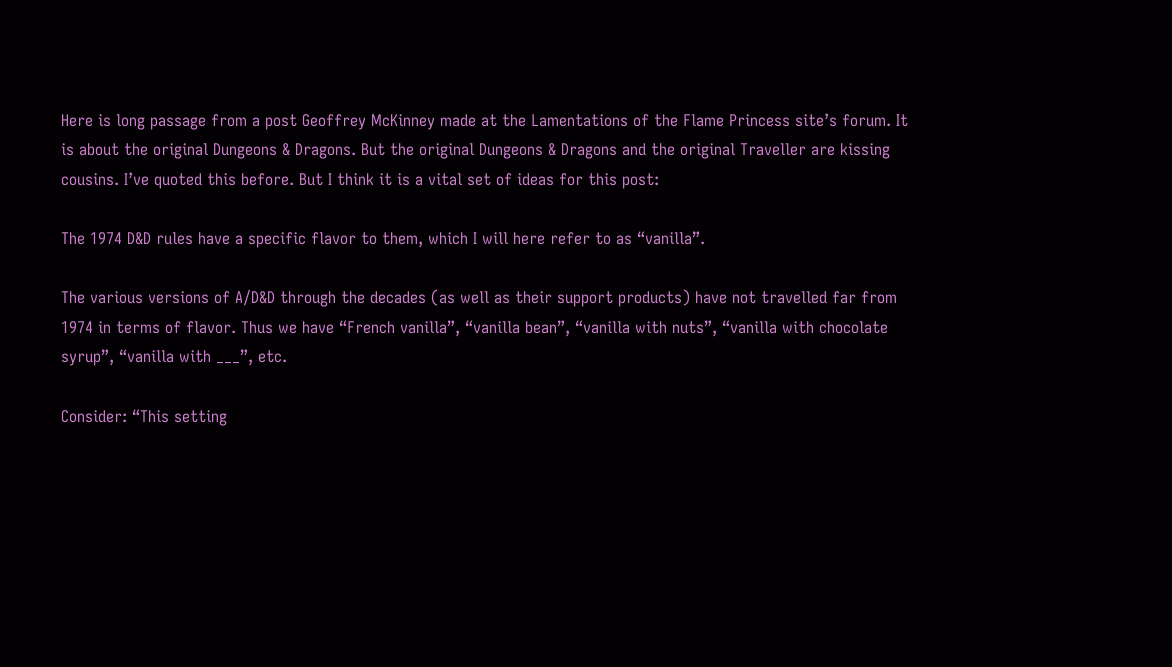Here is long passage from a post Geoffrey McKinney made at the Lamentations of the Flame Princess site’s forum. It is about the original Dungeons & Dragons. But the original Dungeons & Dragons and the original Traveller are kissing cousins. I’ve quoted this before. But I think it is a vital set of ideas for this post:

The 1974 D&D rules have a specific flavor to them, which I will here refer to as “vanilla”.

The various versions of A/D&D through the decades (as well as their support products) have not travelled far from 1974 in terms of flavor. Thus we have “French vanilla”, “vanilla bean”, “vanilla with nuts”, “vanilla with chocolate syrup”, “vanilla with ___”, etc.

Consider: “This setting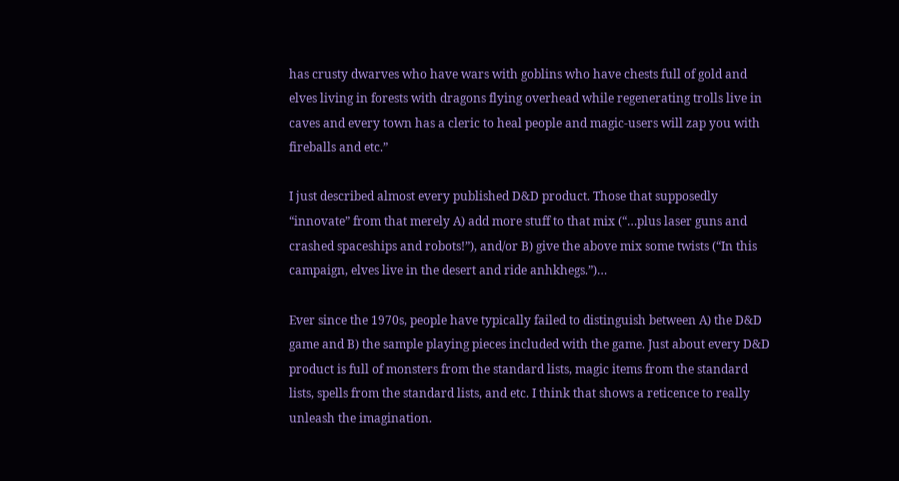has crusty dwarves who have wars with goblins who have chests full of gold and elves living in forests with dragons flying overhead while regenerating trolls live in caves and every town has a cleric to heal people and magic-users will zap you with fireballs and etc.”

I just described almost every published D&D product. Those that supposedly “innovate” from that merely A) add more stuff to that mix (“…plus laser guns and crashed spaceships and robots!”), and/or B) give the above mix some twists (“In this campaign, elves live in the desert and ride anhkhegs.”)…

Ever since the 1970s, people have typically failed to distinguish between A) the D&D game and B) the sample playing pieces included with the game. Just about every D&D product is full of monsters from the standard lists, magic items from the standard lists, spells from the standard lists, and etc. I think that shows a reticence to really unleash the imagination.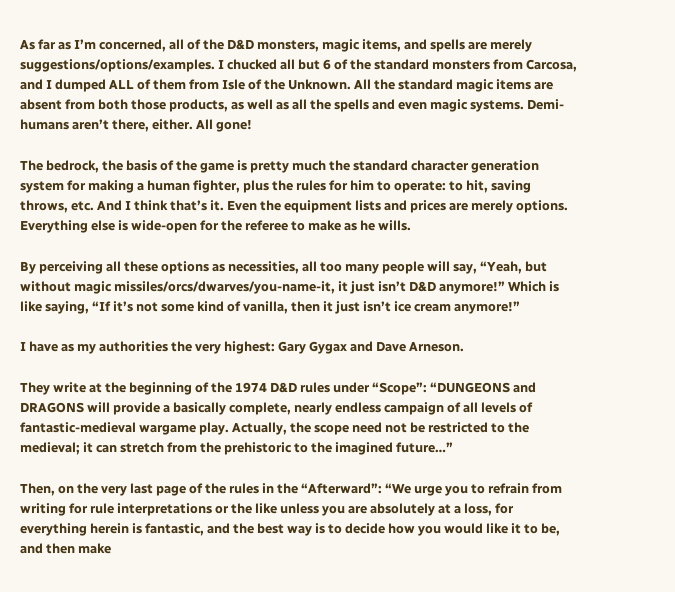As far as I’m concerned, all of the D&D monsters, magic items, and spells are merely suggestions/options/examples. I chucked all but 6 of the standard monsters from Carcosa, and I dumped ALL of them from Isle of the Unknown. All the standard magic items are absent from both those products, as well as all the spells and even magic systems. Demi-humans aren’t there, either. All gone!

The bedrock, the basis of the game is pretty much the standard character generation system for making a human fighter, plus the rules for him to operate: to hit, saving throws, etc. And I think that’s it. Even the equipment lists and prices are merely options. Everything else is wide-open for the referee to make as he wills.

By perceiving all these options as necessities, all too many people will say, “Yeah, but without magic missiles/orcs/dwarves/you-name-it, it just isn’t D&D anymore!” Which is like saying, “If it’s not some kind of vanilla, then it just isn’t ice cream anymore!”

I have as my authorities the very highest: Gary Gygax and Dave Arneson.

They write at the beginning of the 1974 D&D rules under “Scope”: “DUNGEONS and DRAGONS will provide a basically complete, nearly endless campaign of all levels of fantastic-medieval wargame play. Actually, the scope need not be restricted to the medieval; it can stretch from the prehistoric to the imagined future…”

Then, on the very last page of the rules in the “Afterward”: “We urge you to refrain from writing for rule interpretations or the like unless you are absolutely at a loss, for everything herein is fantastic, and the best way is to decide how you would like it to be, and then make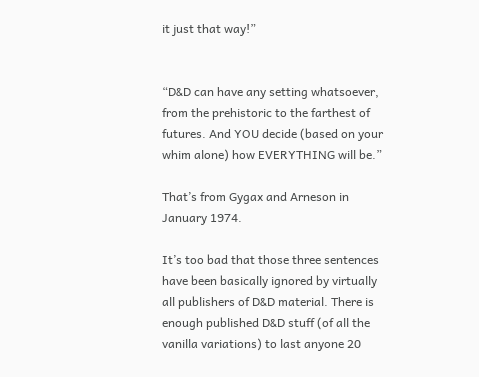it just that way!”


“D&D can have any setting whatsoever, from the prehistoric to the farthest of futures. And YOU decide (based on your whim alone) how EVERYTHING will be.”

That’s from Gygax and Arneson in January 1974.

It’s too bad that those three sentences have been basically ignored by virtually all publishers of D&D material. There is enough published D&D stuff (of all the vanilla variations) to last anyone 20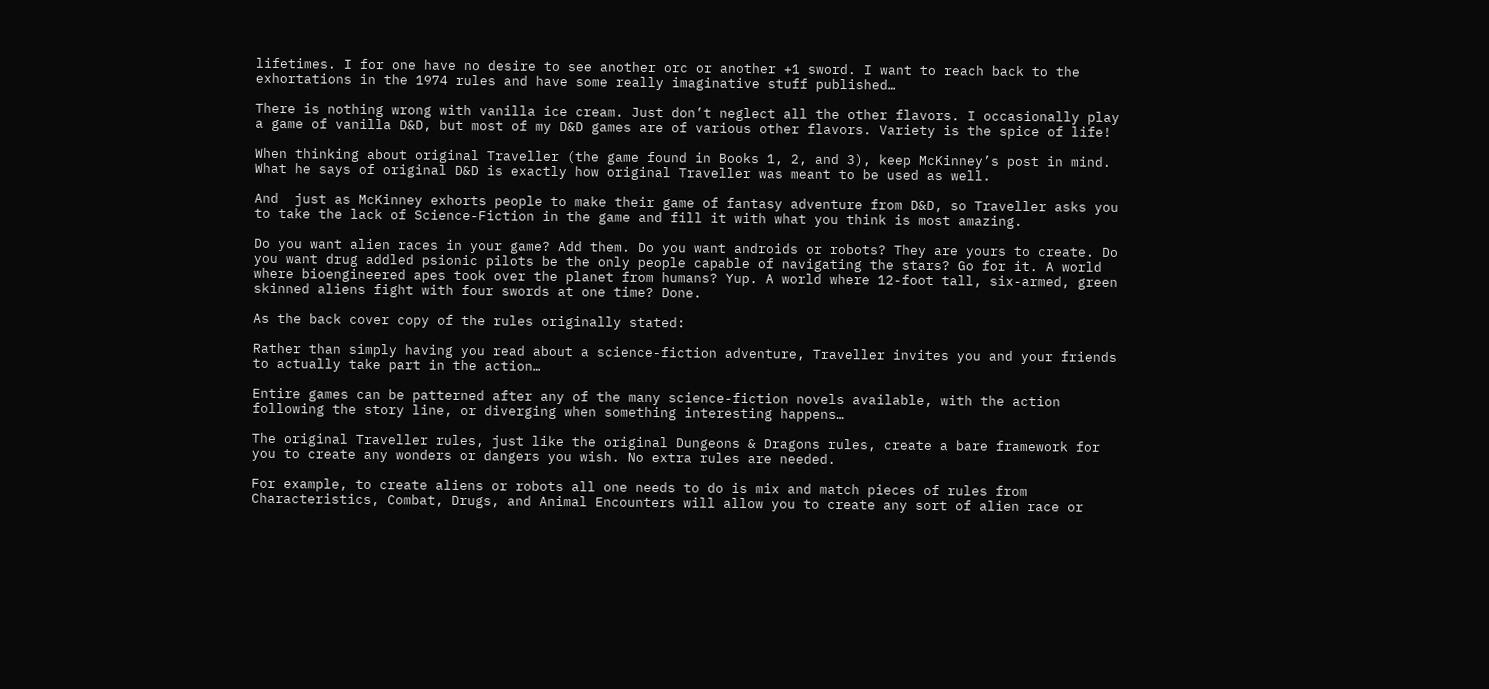lifetimes. I for one have no desire to see another orc or another +1 sword. I want to reach back to the exhortations in the 1974 rules and have some really imaginative stuff published…

There is nothing wrong with vanilla ice cream. Just don’t neglect all the other flavors. I occasionally play a game of vanilla D&D, but most of my D&D games are of various other flavors. Variety is the spice of life!

When thinking about original Traveller (the game found in Books 1, 2, and 3), keep McKinney’s post in mind. What he says of original D&D is exactly how original Traveller was meant to be used as well.

And  just as McKinney exhorts people to make their game of fantasy adventure from D&D, so Traveller asks you to take the lack of Science-Fiction in the game and fill it with what you think is most amazing.

Do you want alien races in your game? Add them. Do you want androids or robots? They are yours to create. Do you want drug addled psionic pilots be the only people capable of navigating the stars? Go for it. A world where bioengineered apes took over the planet from humans? Yup. A world where 12-foot tall, six-armed, green skinned aliens fight with four swords at one time? Done.

As the back cover copy of the rules originally stated:

Rather than simply having you read about a science-fiction adventure, Traveller invites you and your friends to actually take part in the action…

Entire games can be patterned after any of the many science-fiction novels available, with the action following the story line, or diverging when something interesting happens…

The original Traveller rules, just like the original Dungeons & Dragons rules, create a bare framework for you to create any wonders or dangers you wish. No extra rules are needed.

For example, to create aliens or robots all one needs to do is mix and match pieces of rules from Characteristics, Combat, Drugs, and Animal Encounters will allow you to create any sort of alien race or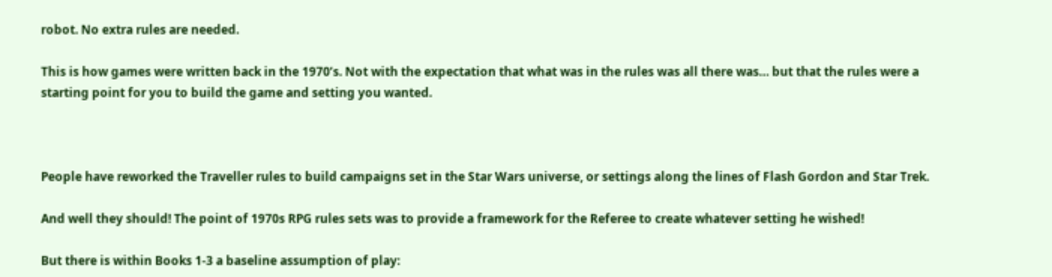robot. No extra rules are needed.

This is how games were written back in the 1970’s. Not with the expectation that what was in the rules was all there was… but that the rules were a starting point for you to build the game and setting you wanted.



People have reworked the Traveller rules to build campaigns set in the Star Wars universe, or settings along the lines of Flash Gordon and Star Trek.

And well they should! The point of 1970s RPG rules sets was to provide a framework for the Referee to create whatever setting he wished!

But there is within Books 1-3 a baseline assumption of play: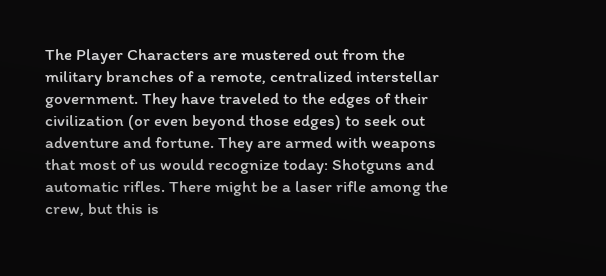The Player Characters are mustered out from the military branches of a remote, centralized interstellar government. They have traveled to the edges of their civilization (or even beyond those edges) to seek out adventure and fortune. They are armed with weapons that most of us would recognize today: Shotguns and automatic rifles. There might be a laser rifle among the crew, but this is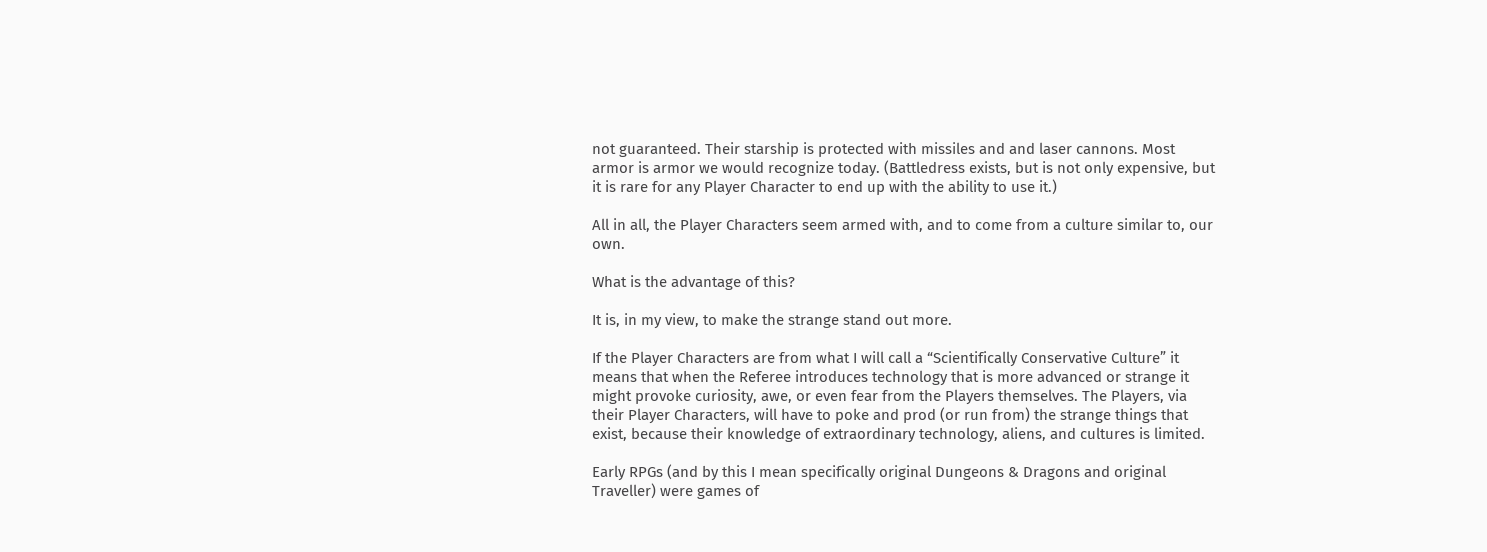not guaranteed. Their starship is protected with missiles and and laser cannons. Most armor is armor we would recognize today. (Battledress exists, but is not only expensive, but it is rare for any Player Character to end up with the ability to use it.)

All in all, the Player Characters seem armed with, and to come from a culture similar to, our own.

What is the advantage of this?

It is, in my view, to make the strange stand out more.

If the Player Characters are from what I will call a “Scientifically Conservative Culture” it means that when the Referee introduces technology that is more advanced or strange it might provoke curiosity, awe, or even fear from the Players themselves. The Players, via their Player Characters, will have to poke and prod (or run from) the strange things that exist, because their knowledge of extraordinary technology, aliens, and cultures is limited.

Early RPGs (and by this I mean specifically original Dungeons & Dragons and original Traveller) were games of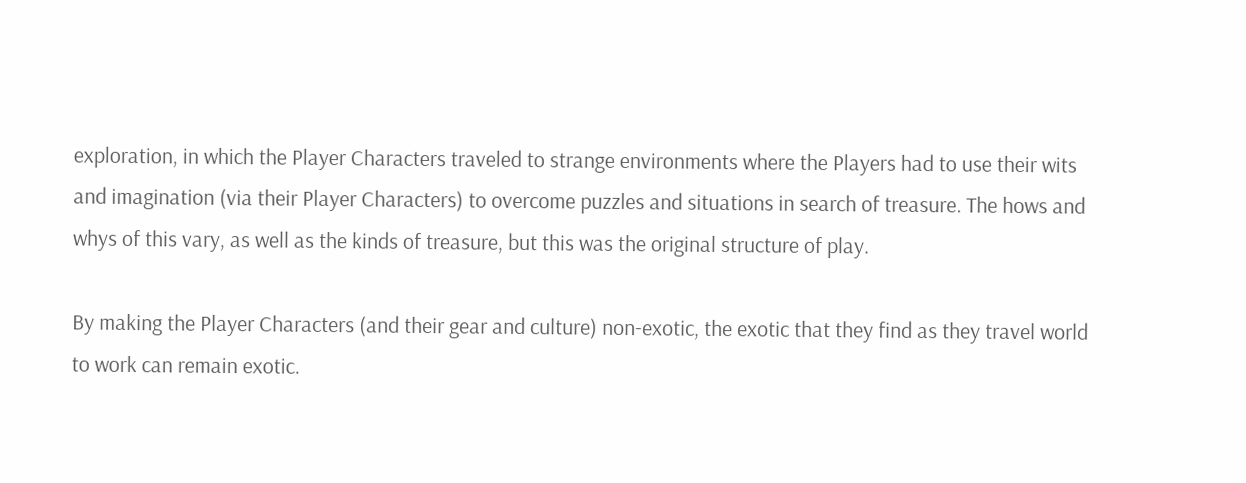exploration, in which the Player Characters traveled to strange environments where the Players had to use their wits and imagination (via their Player Characters) to overcome puzzles and situations in search of treasure. The hows and whys of this vary, as well as the kinds of treasure, but this was the original structure of play.

By making the Player Characters (and their gear and culture) non-exotic, the exotic that they find as they travel world to work can remain exotic.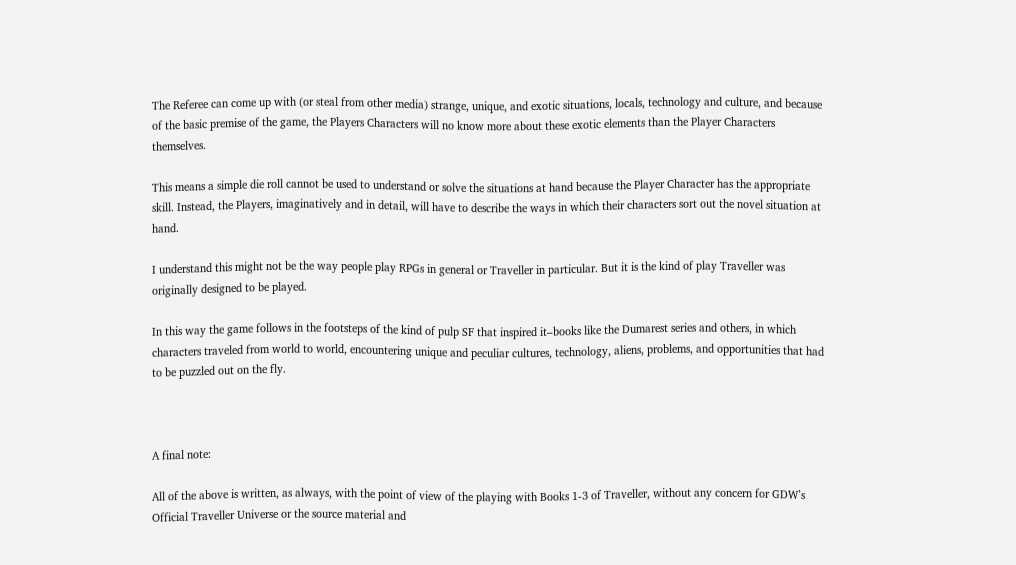The Referee can come up with (or steal from other media) strange, unique, and exotic situations, locals, technology and culture, and because of the basic premise of the game, the Players Characters will no know more about these exotic elements than the Player Characters themselves.

This means a simple die roll cannot be used to understand or solve the situations at hand because the Player Character has the appropriate skill. Instead, the Players, imaginatively and in detail, will have to describe the ways in which their characters sort out the novel situation at hand.

I understand this might not be the way people play RPGs in general or Traveller in particular. But it is the kind of play Traveller was originally designed to be played.

In this way the game follows in the footsteps of the kind of pulp SF that inspired it–books like the Dumarest series and others, in which characters traveled from world to world, encountering unique and peculiar cultures, technology, aliens, problems, and opportunities that had to be puzzled out on the fly.



A final note:

All of the above is written, as always, with the point of view of the playing with Books 1-3 of Traveller, without any concern for GDW’s Official Traveller Universe or the source material and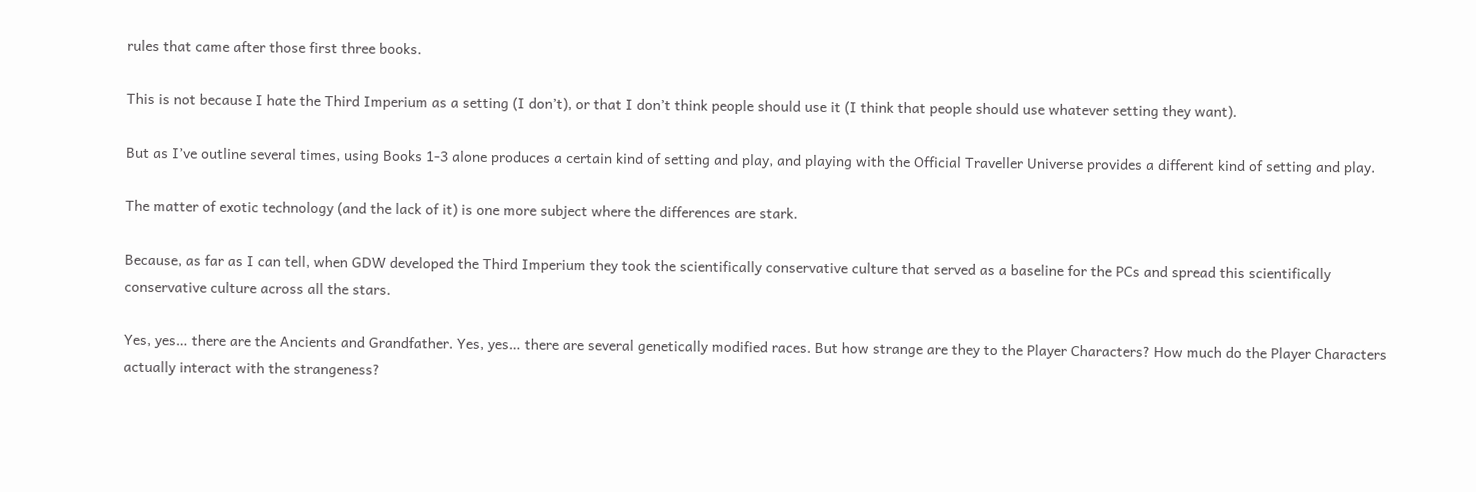rules that came after those first three books.

This is not because I hate the Third Imperium as a setting (I don’t), or that I don’t think people should use it (I think that people should use whatever setting they want).

But as I’ve outline several times, using Books 1-3 alone produces a certain kind of setting and play, and playing with the Official Traveller Universe provides a different kind of setting and play.

The matter of exotic technology (and the lack of it) is one more subject where the differences are stark.

Because, as far as I can tell, when GDW developed the Third Imperium they took the scientifically conservative culture that served as a baseline for the PCs and spread this scientifically conservative culture across all the stars.

Yes, yes… there are the Ancients and Grandfather. Yes, yes… there are several genetically modified races. But how strange are they to the Player Characters? How much do the Player Characters actually interact with the strangeness?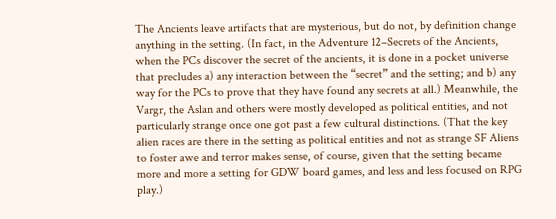The Ancients leave artifacts that are mysterious, but do not, by definition change anything in the setting. (In fact, in the Adventure 12–Secrets of the Ancients, when the PCs discover the secret of the ancients, it is done in a pocket universe that precludes a) any interaction between the “secret” and the setting; and b) any way for the PCs to prove that they have found any secrets at all.) Meanwhile, the Vargr, the Aslan and others were mostly developed as political entities, and not particularly strange once one got past a few cultural distinctions. (That the key alien races are there in the setting as political entities and not as strange SF Aliens to foster awe and terror makes sense, of course, given that the setting became more and more a setting for GDW board games, and less and less focused on RPG play.)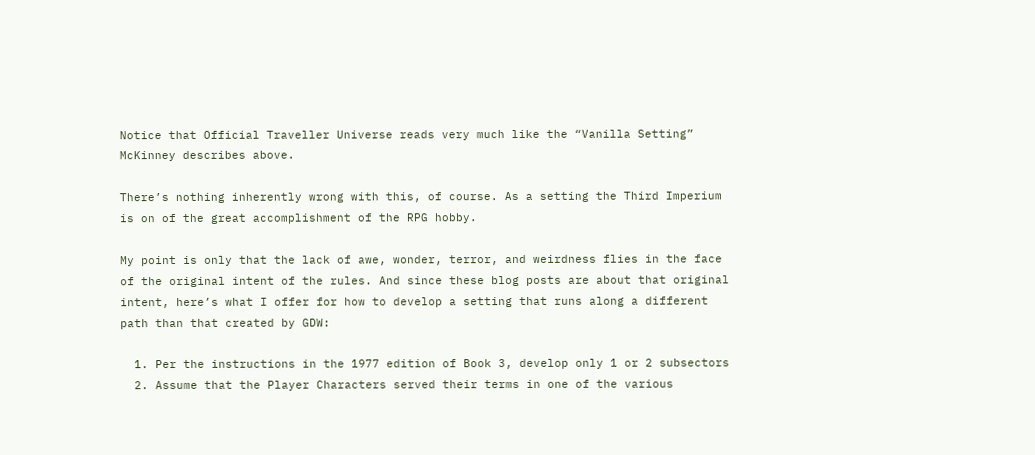Notice that Official Traveller Universe reads very much like the “Vanilla Setting” McKinney describes above.

There’s nothing inherently wrong with this, of course. As a setting the Third Imperium is on of the great accomplishment of the RPG hobby.

My point is only that the lack of awe, wonder, terror, and weirdness flies in the face of the original intent of the rules. And since these blog posts are about that original intent, here’s what I offer for how to develop a setting that runs along a different path than that created by GDW:

  1. Per the instructions in the 1977 edition of Book 3, develop only 1 or 2 subsectors
  2. Assume that the Player Characters served their terms in one of the various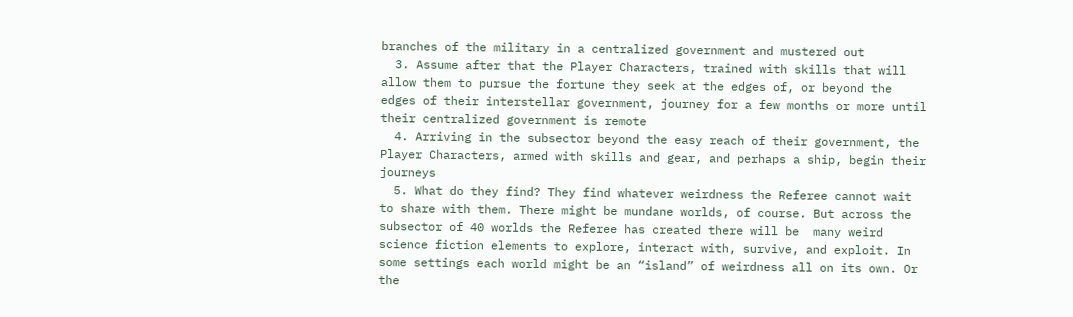branches of the military in a centralized government and mustered out
  3. Assume after that the Player Characters, trained with skills that will allow them to pursue the fortune they seek at the edges of, or beyond the edges of their interstellar government, journey for a few months or more until their centralized government is remote
  4. Arriving in the subsector beyond the easy reach of their government, the Player Characters, armed with skills and gear, and perhaps a ship, begin their journeys
  5. What do they find? They find whatever weirdness the Referee cannot wait to share with them. There might be mundane worlds, of course. But across the subsector of 40 worlds the Referee has created there will be  many weird science fiction elements to explore, interact with, survive, and exploit. In some settings each world might be an “island” of weirdness all on its own. Or the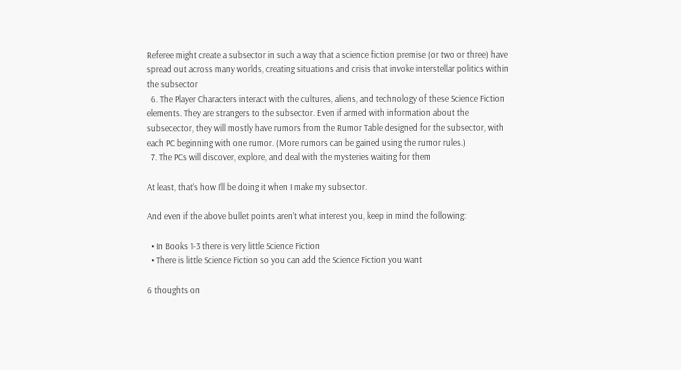Referee might create a subsector in such a way that a science fiction premise (or two or three) have spread out across many worlds, creating situations and crisis that invoke interstellar politics within the subsector
  6. The Player Characters interact with the cultures, aliens, and technology of these Science Fiction elements. They are strangers to the subsector. Even if armed with information about the subsecector, they will mostly have rumors from the Rumor Table designed for the subsector, with each PC beginning with one rumor. (More rumors can be gained using the rumor rules.)
  7. The PCs will discover, explore, and deal with the mysteries waiting for them

At least, that’s how I’ll be doing it when I make my subsector.

And even if the above bullet points aren’t what interest you, keep in mind the following:

  • In Books 1-3 there is very little Science Fiction
  • There is little Science Fiction so you can add the Science Fiction you want

6 thoughts on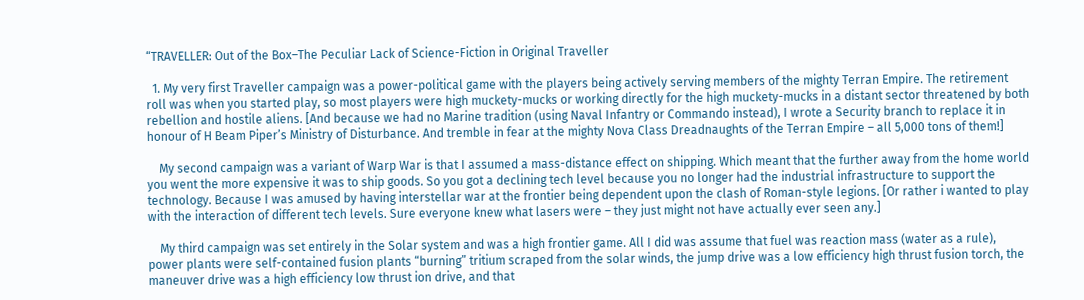“TRAVELLER: Out of the Box–The Peculiar Lack of Science-Fiction in Original Traveller

  1. My very first Traveller campaign was a power-political game with the players being actively serving members of the mighty Terran Empire. The retirement roll was when you started play, so most players were high muckety-mucks or working directly for the high muckety-mucks in a distant sector threatened by both rebellion and hostile aliens. [And because we had no Marine tradition (using Naval Infantry or Commando instead), I wrote a Security branch to replace it in honour of H Beam Piper’s Ministry of Disturbance. And tremble in fear at the mighty Nova Class Dreadnaughts of the Terran Empire – all 5,000 tons of them!]

    My second campaign was a variant of Warp War is that I assumed a mass-distance effect on shipping. Which meant that the further away from the home world you went the more expensive it was to ship goods. So you got a declining tech level because you no longer had the industrial infrastructure to support the technology. Because I was amused by having interstellar war at the frontier being dependent upon the clash of Roman-style legions. [Or rather i wanted to play with the interaction of different tech levels. Sure everyone knew what lasers were – they just might not have actually ever seen any.]

    My third campaign was set entirely in the Solar system and was a high frontier game. All I did was assume that fuel was reaction mass (water as a rule), power plants were self-contained fusion plants “burning” tritium scraped from the solar winds, the jump drive was a low efficiency high thrust fusion torch, the maneuver drive was a high efficiency low thrust ion drive, and that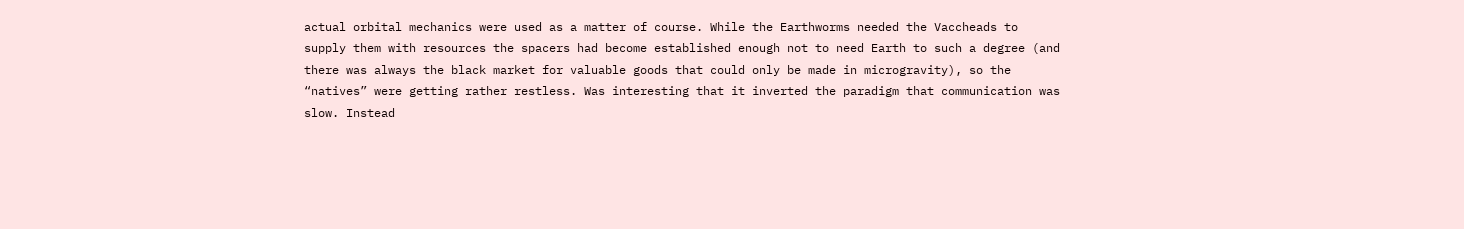actual orbital mechanics were used as a matter of course. While the Earthworms needed the Vaccheads to supply them with resources the spacers had become established enough not to need Earth to such a degree (and there was always the black market for valuable goods that could only be made in microgravity), so the “natives” were getting rather restless. Was interesting that it inverted the paradigm that communication was slow. Instead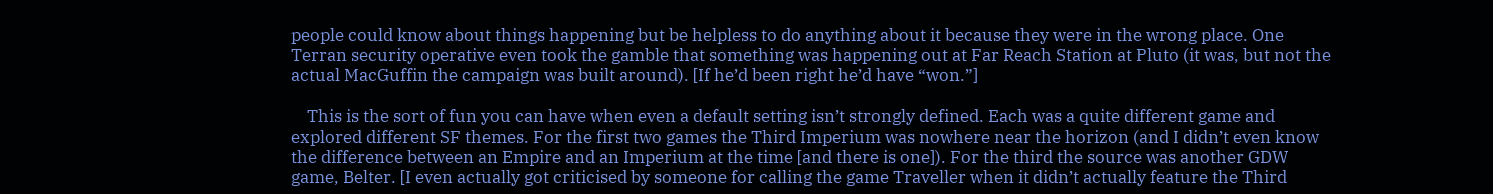people could know about things happening but be helpless to do anything about it because they were in the wrong place. One Terran security operative even took the gamble that something was happening out at Far Reach Station at Pluto (it was, but not the actual MacGuffin the campaign was built around). [If he’d been right he’d have “won.”]

    This is the sort of fun you can have when even a default setting isn’t strongly defined. Each was a quite different game and explored different SF themes. For the first two games the Third Imperium was nowhere near the horizon (and I didn’t even know the difference between an Empire and an Imperium at the time [and there is one]). For the third the source was another GDW game, Belter. [I even actually got criticised by someone for calling the game Traveller when it didn’t actually feature the Third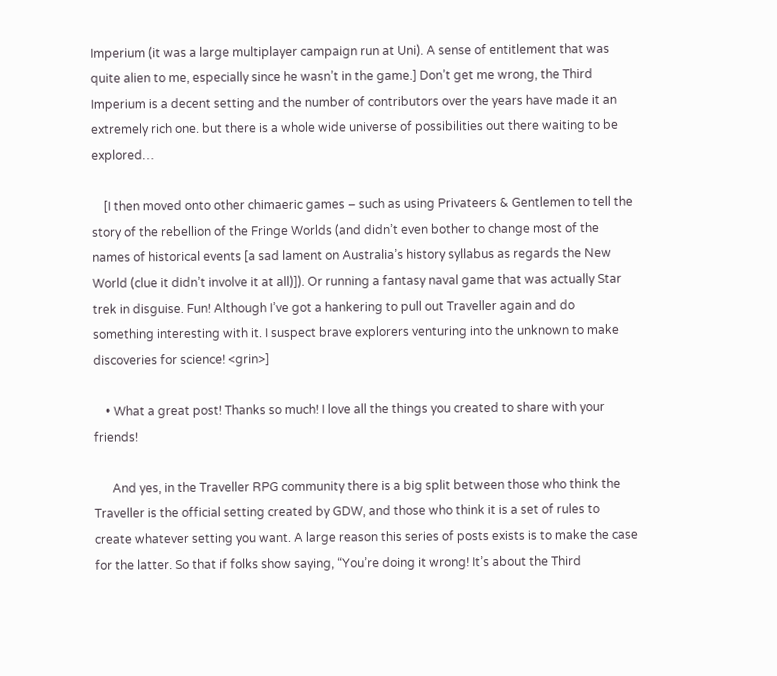Imperium (it was a large multiplayer campaign run at Uni). A sense of entitlement that was quite alien to me, especially since he wasn’t in the game.] Don’t get me wrong, the Third Imperium is a decent setting and the number of contributors over the years have made it an extremely rich one. but there is a whole wide universe of possibilities out there waiting to be explored…

    [I then moved onto other chimaeric games – such as using Privateers & Gentlemen to tell the story of the rebellion of the Fringe Worlds (and didn’t even bother to change most of the names of historical events [a sad lament on Australia’s history syllabus as regards the New World (clue it didn’t involve it at all)]). Or running a fantasy naval game that was actually Star trek in disguise. Fun! Although I’ve got a hankering to pull out Traveller again and do something interesting with it. I suspect brave explorers venturing into the unknown to make discoveries for science! <grin>]

    • What a great post! Thanks so much! I love all the things you created to share with your friends!

      And yes, in the Traveller RPG community there is a big split between those who think the Traveller is the official setting created by GDW, and those who think it is a set of rules to create whatever setting you want. A large reason this series of posts exists is to make the case for the latter. So that if folks show saying, “You’re doing it wrong! It’s about the Third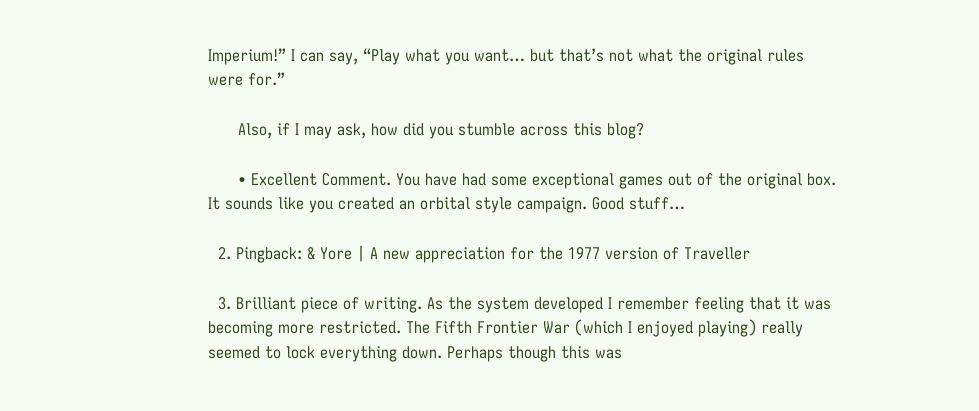Imperium!” I can say, “Play what you want… but that’s not what the original rules were for.”

      Also, if I may ask, how did you stumble across this blog?

      • Excellent Comment. You have had some exceptional games out of the original box. It sounds like you created an orbital style campaign. Good stuff…

  2. Pingback: & Yore | A new appreciation for the 1977 version of Traveller

  3. Brilliant piece of writing. As the system developed I remember feeling that it was becoming more restricted. The Fifth Frontier War (which I enjoyed playing) really seemed to lock everything down. Perhaps though this was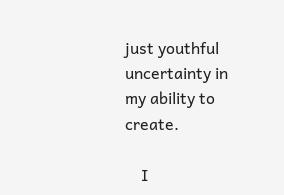just youthful uncertainty in my ability to create.

    I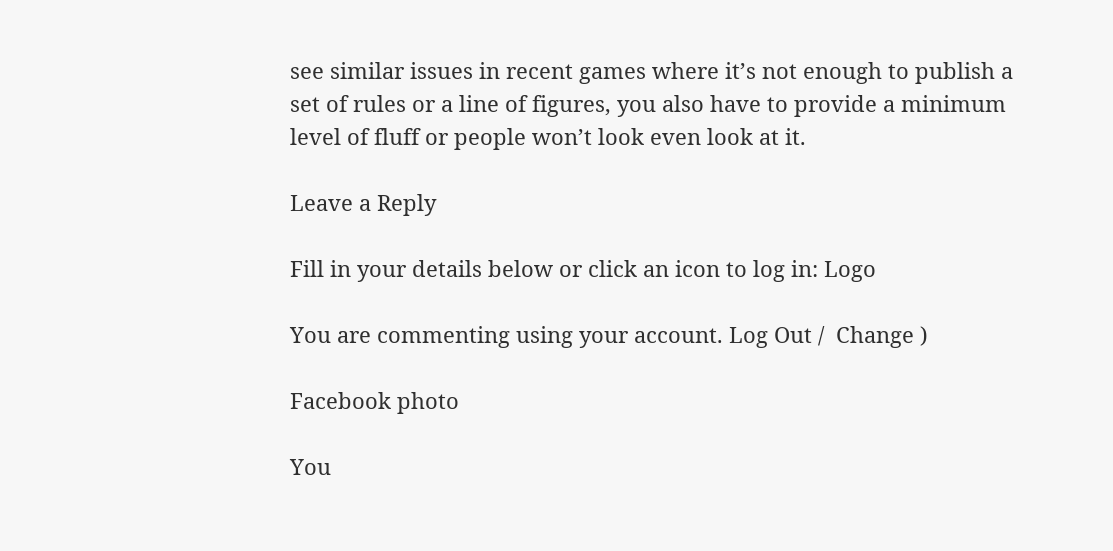see similar issues in recent games where it’s not enough to publish a set of rules or a line of figures, you also have to provide a minimum level of fluff or people won’t look even look at it.

Leave a Reply

Fill in your details below or click an icon to log in: Logo

You are commenting using your account. Log Out /  Change )

Facebook photo

You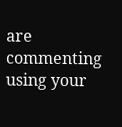are commenting using your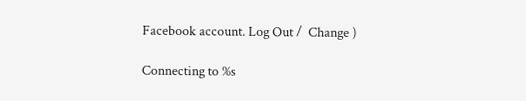Facebook account. Log Out /  Change )

Connecting to %s